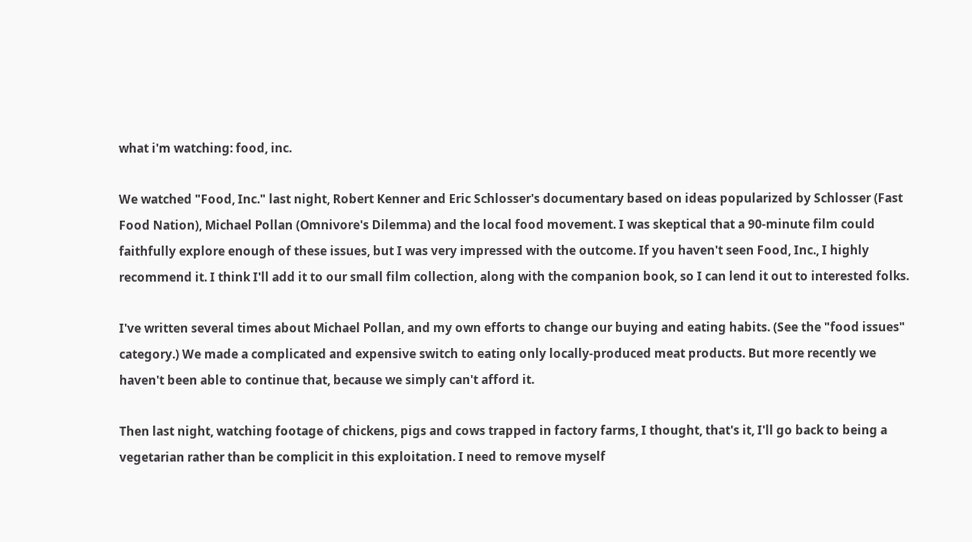what i'm watching: food, inc.

We watched "Food, Inc." last night, Robert Kenner and Eric Schlosser's documentary based on ideas popularized by Schlosser (Fast Food Nation), Michael Pollan (Omnivore's Dilemma) and the local food movement. I was skeptical that a 90-minute film could faithfully explore enough of these issues, but I was very impressed with the outcome. If you haven't seen Food, Inc., I highly recommend it. I think I'll add it to our small film collection, along with the companion book, so I can lend it out to interested folks.

I've written several times about Michael Pollan, and my own efforts to change our buying and eating habits. (See the "food issues" category.) We made a complicated and expensive switch to eating only locally-produced meat products. But more recently we haven't been able to continue that, because we simply can't afford it.

Then last night, watching footage of chickens, pigs and cows trapped in factory farms, I thought, that's it, I'll go back to being a vegetarian rather than be complicit in this exploitation. I need to remove myself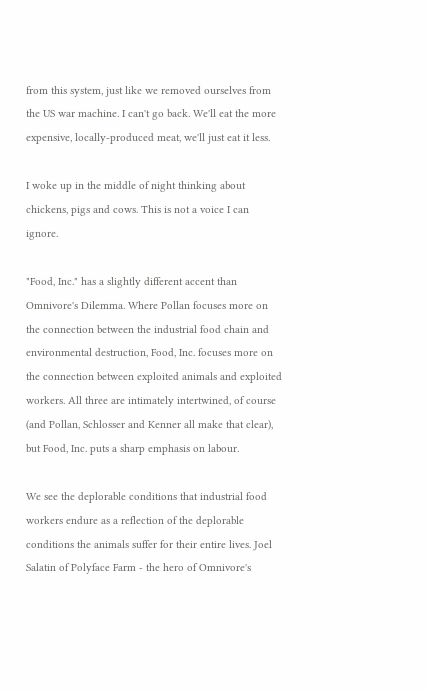from this system, just like we removed ourselves from the US war machine. I can't go back. We'll eat the more expensive, locally-produced meat, we'll just eat it less.

I woke up in the middle of night thinking about chickens, pigs and cows. This is not a voice I can ignore.

"Food, Inc." has a slightly different accent than Omnivore's Dilemma. Where Pollan focuses more on the connection between the industrial food chain and environmental destruction, Food, Inc. focuses more on the connection between exploited animals and exploited workers. All three are intimately intertwined, of course (and Pollan, Schlosser and Kenner all make that clear), but Food, Inc. puts a sharp emphasis on labour.

We see the deplorable conditions that industrial food workers endure as a reflection of the deplorable conditions the animals suffer for their entire lives. Joel Salatin of Polyface Farm - the hero of Omnivore's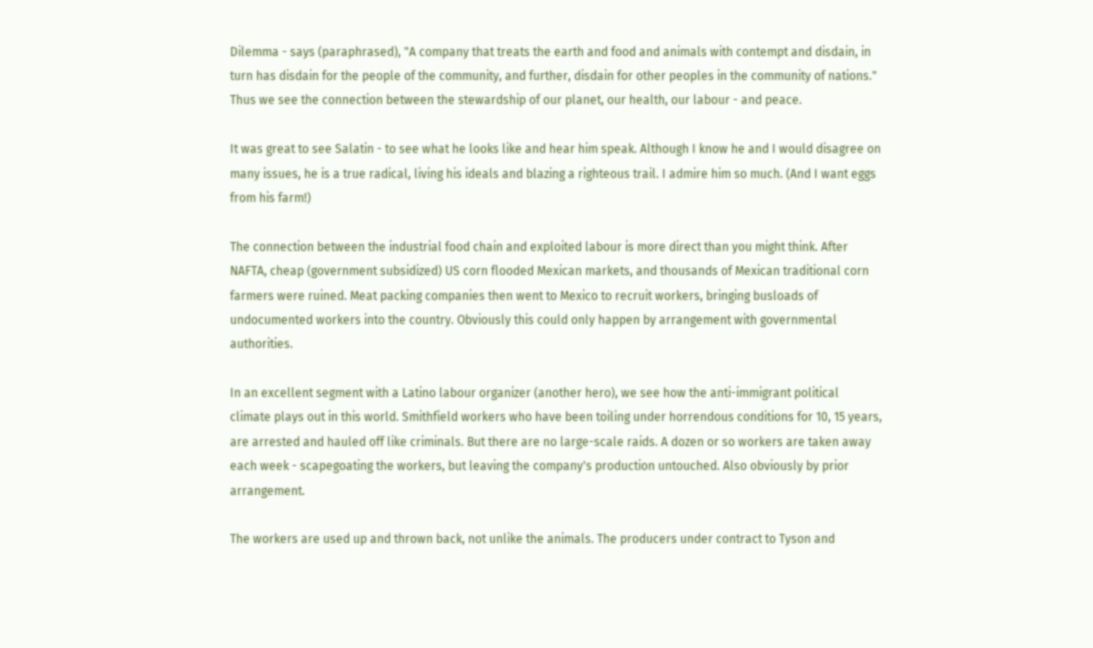Dilemma - says (paraphrased), "A company that treats the earth and food and animals with contempt and disdain, in turn has disdain for the people of the community, and further, disdain for other peoples in the community of nations." Thus we see the connection between the stewardship of our planet, our health, our labour - and peace.

It was great to see Salatin - to see what he looks like and hear him speak. Although I know he and I would disagree on many issues, he is a true radical, living his ideals and blazing a righteous trail. I admire him so much. (And I want eggs from his farm!)

The connection between the industrial food chain and exploited labour is more direct than you might think. After NAFTA, cheap (government subsidized) US corn flooded Mexican markets, and thousands of Mexican traditional corn farmers were ruined. Meat packing companies then went to Mexico to recruit workers, bringing busloads of undocumented workers into the country. Obviously this could only happen by arrangement with governmental authorities.

In an excellent segment with a Latino labour organizer (another hero), we see how the anti-immigrant political climate plays out in this world. Smithfield workers who have been toiling under horrendous conditions for 10, 15 years, are arrested and hauled off like criminals. But there are no large-scale raids. A dozen or so workers are taken away each week - scapegoating the workers, but leaving the company's production untouched. Also obviously by prior arrangement.

The workers are used up and thrown back, not unlike the animals. The producers under contract to Tyson and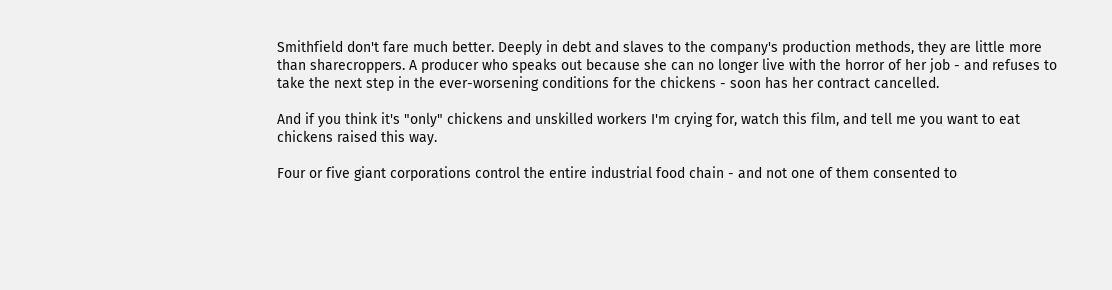Smithfield don't fare much better. Deeply in debt and slaves to the company's production methods, they are little more than sharecroppers. A producer who speaks out because she can no longer live with the horror of her job - and refuses to take the next step in the ever-worsening conditions for the chickens - soon has her contract cancelled.

And if you think it's "only" chickens and unskilled workers I'm crying for, watch this film, and tell me you want to eat chickens raised this way.

Four or five giant corporations control the entire industrial food chain - and not one of them consented to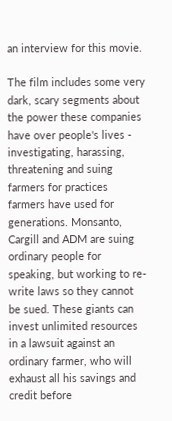an interview for this movie.

The film includes some very dark, scary segments about the power these companies have over people's lives - investigating, harassing, threatening and suing farmers for practices farmers have used for generations. Monsanto, Cargill and ADM are suing ordinary people for speaking, but working to re-write laws so they cannot be sued. These giants can invest unlimited resources in a lawsuit against an ordinary farmer, who will exhaust all his savings and credit before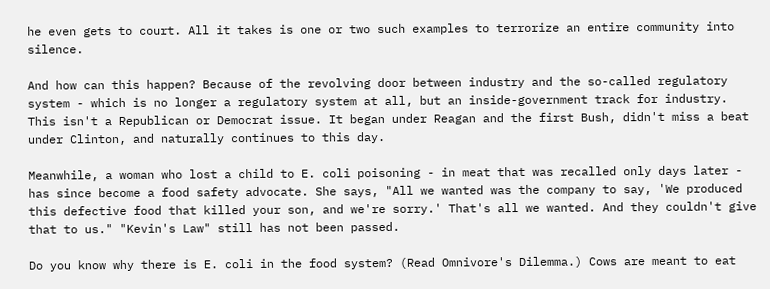he even gets to court. All it takes is one or two such examples to terrorize an entire community into silence.

And how can this happen? Because of the revolving door between industry and the so-called regulatory system - which is no longer a regulatory system at all, but an inside-government track for industry. This isn't a Republican or Democrat issue. It began under Reagan and the first Bush, didn't miss a beat under Clinton, and naturally continues to this day.

Meanwhile, a woman who lost a child to E. coli poisoning - in meat that was recalled only days later - has since become a food safety advocate. She says, "All we wanted was the company to say, 'We produced this defective food that killed your son, and we're sorry.' That's all we wanted. And they couldn't give that to us." "Kevin's Law" still has not been passed.

Do you know why there is E. coli in the food system? (Read Omnivore's Dilemma.) Cows are meant to eat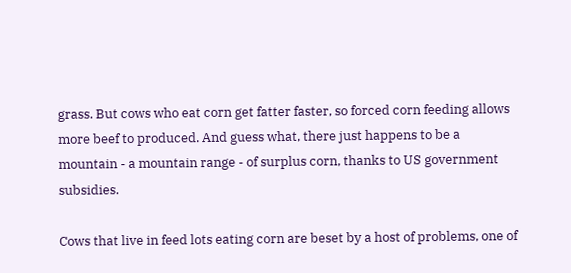grass. But cows who eat corn get fatter faster, so forced corn feeding allows more beef to produced. And guess what, there just happens to be a mountain - a mountain range - of surplus corn, thanks to US government subsidies.

Cows that live in feed lots eating corn are beset by a host of problems, one of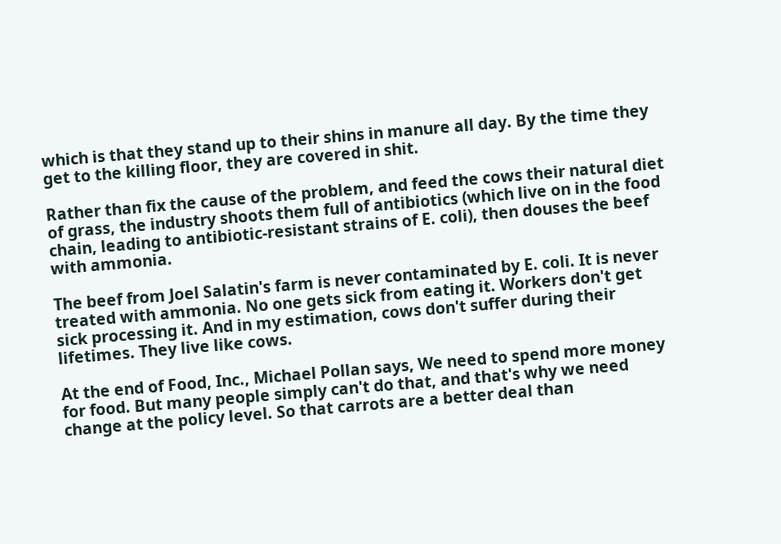which is that they stand up to their shins in manure all day. By the time they get to the killing floor, they are covered in shit.

Rather than fix the cause of the problem, and feed the cows their natural diet of grass, the industry shoots them full of antibiotics (which live on in the food chain, leading to antibiotic-resistant strains of E. coli), then douses the beef with ammonia.

The beef from Joel Salatin's farm is never contaminated by E. coli. It is never treated with ammonia. No one gets sick from eating it. Workers don't get sick processing it. And in my estimation, cows don't suffer during their lifetimes. They live like cows.

At the end of Food, Inc., Michael Pollan says, We need to spend more money for food. But many people simply can't do that, and that's why we need change at the policy level. So that carrots are a better deal than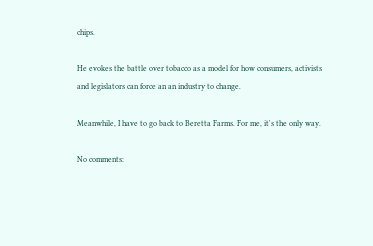chips.

He evokes the battle over tobacco as a model for how consumers, activists and legislators can force an an industry to change.

Meanwhile, I have to go back to Beretta Farms. For me, it's the only way.

No comments: